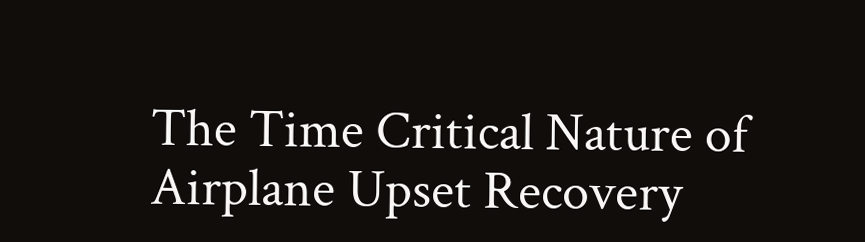The Time Critical Nature of Airplane Upset Recovery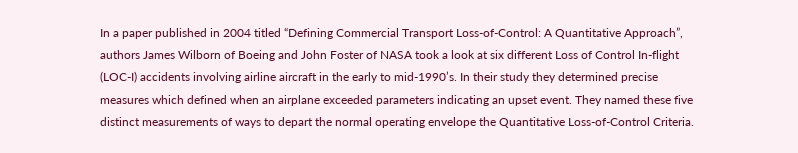In a paper published in 2004 titled “Defining Commercial Transport Loss-of-Control: A Quantitative Approach”, authors James Wilborn of Boeing and John Foster of NASA took a look at six different Loss of Control In-flight (LOC-I) accidents involving airline aircraft in the early to mid-1990’s. In their study they determined precise measures which defined when an airplane exceeded parameters indicating an upset event. They named these five distinct measurements of ways to depart the normal operating envelope the Quantitative Loss-of-Control Criteria.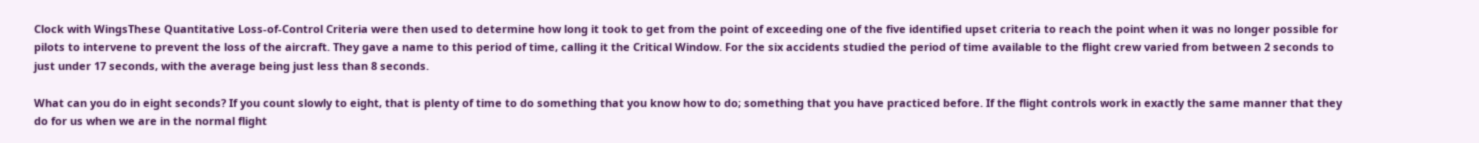Clock with WingsThese Quantitative Loss-of-Control Criteria were then used to determine how long it took to get from the point of exceeding one of the five identified upset criteria to reach the point when it was no longer possible for pilots to intervene to prevent the loss of the aircraft. They gave a name to this period of time, calling it the Critical Window. For the six accidents studied the period of time available to the flight crew varied from between 2 seconds to just under 17 seconds, with the average being just less than 8 seconds.

What can you do in eight seconds? If you count slowly to eight, that is plenty of time to do something that you know how to do; something that you have practiced before. If the flight controls work in exactly the same manner that they do for us when we are in the normal flight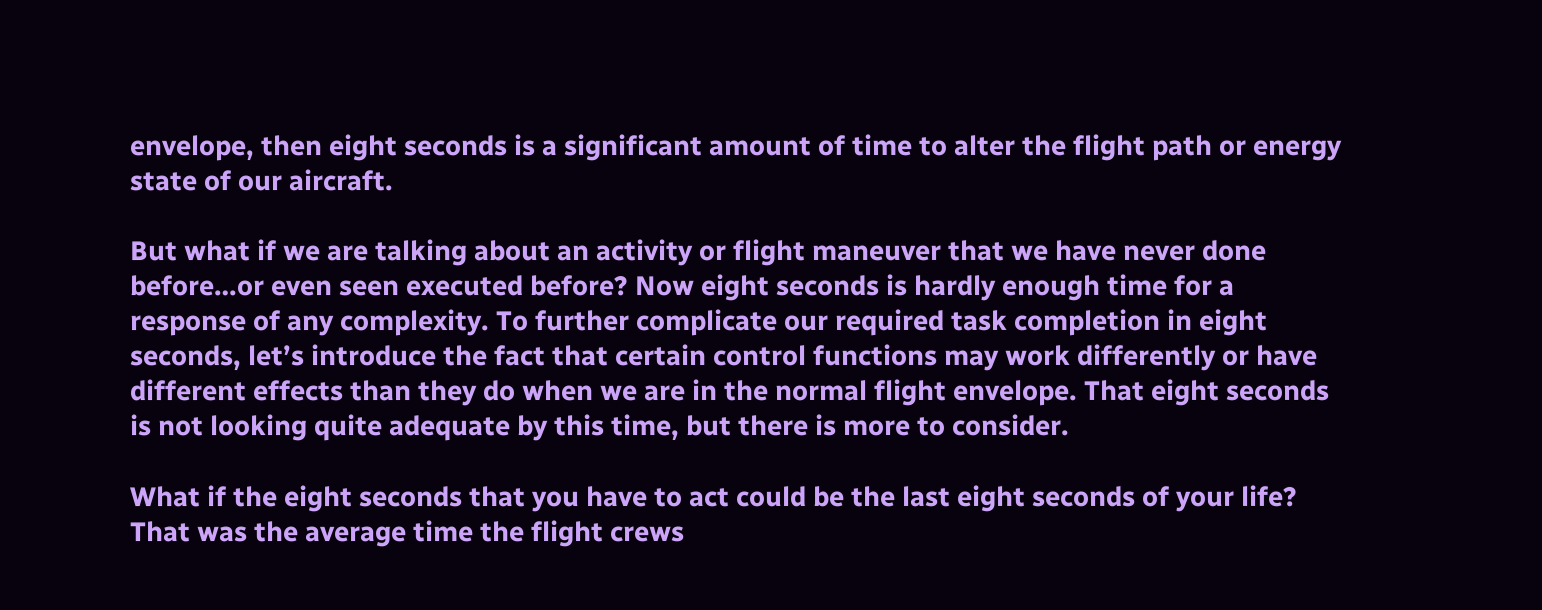envelope, then eight seconds is a significant amount of time to alter the flight path or energy state of our aircraft.

But what if we are talking about an activity or flight maneuver that we have never done before…or even seen executed before? Now eight seconds is hardly enough time for a response of any complexity. To further complicate our required task completion in eight seconds, let’s introduce the fact that certain control functions may work differently or have different effects than they do when we are in the normal flight envelope. That eight seconds is not looking quite adequate by this time, but there is more to consider.

What if the eight seconds that you have to act could be the last eight seconds of your life? That was the average time the flight crews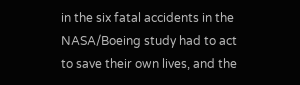in the six fatal accidents in the NASA/Boeing study had to act to save their own lives, and the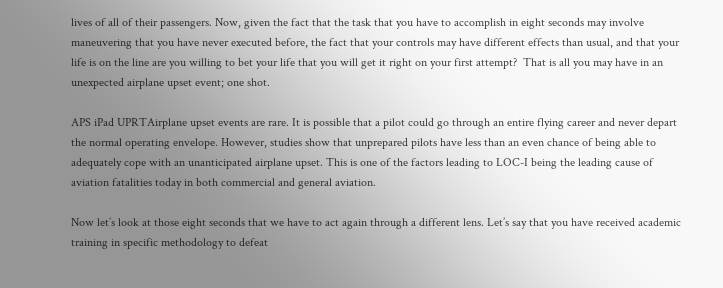lives of all of their passengers. Now, given the fact that the task that you have to accomplish in eight seconds may involve maneuvering that you have never executed before, the fact that your controls may have different effects than usual, and that your life is on the line are you willing to bet your life that you will get it right on your first attempt?  That is all you may have in an unexpected airplane upset event; one shot.

APS iPad UPRTAirplane upset events are rare. It is possible that a pilot could go through an entire flying career and never depart the normal operating envelope. However, studies show that unprepared pilots have less than an even chance of being able to adequately cope with an unanticipated airplane upset. This is one of the factors leading to LOC-I being the leading cause of aviation fatalities today in both commercial and general aviation.

Now let’s look at those eight seconds that we have to act again through a different lens. Let’s say that you have received academic training in specific methodology to defeat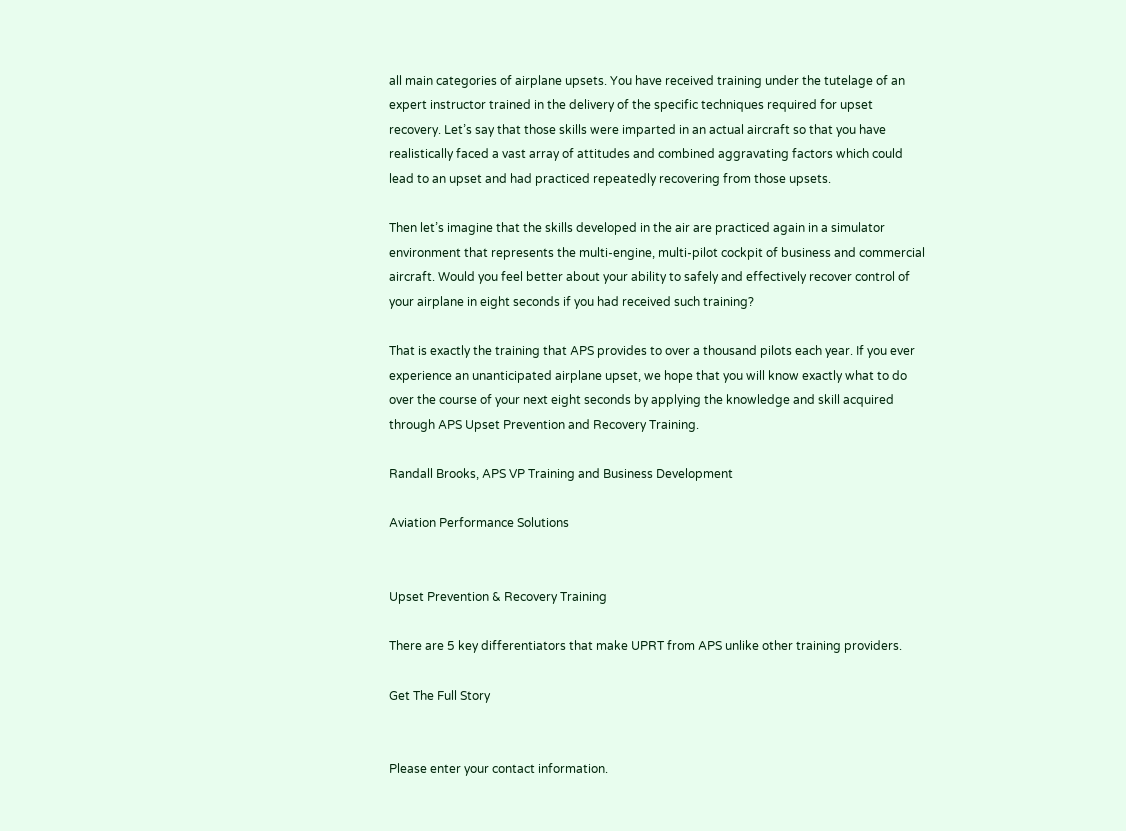all main categories of airplane upsets. You have received training under the tutelage of an expert instructor trained in the delivery of the specific techniques required for upset recovery. Let’s say that those skills were imparted in an actual aircraft so that you have realistically faced a vast array of attitudes and combined aggravating factors which could lead to an upset and had practiced repeatedly recovering from those upsets.

Then let’s imagine that the skills developed in the air are practiced again in a simulator environment that represents the multi-engine, multi-pilot cockpit of business and commercial aircraft. Would you feel better about your ability to safely and effectively recover control of your airplane in eight seconds if you had received such training?

That is exactly the training that APS provides to over a thousand pilots each year. If you ever experience an unanticipated airplane upset, we hope that you will know exactly what to do over the course of your next eight seconds by applying the knowledge and skill acquired through APS Upset Prevention and Recovery Training.

Randall Brooks, APS VP Training and Business Development

Aviation Performance Solutions


Upset Prevention & Recovery Training

There are 5 key differentiators that make UPRT from APS unlike other training providers.

Get The Full Story


Please enter your contact information.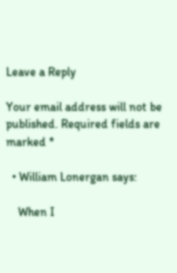Leave a Reply

Your email address will not be published. Required fields are marked *

  • William Lonergan says:

    When I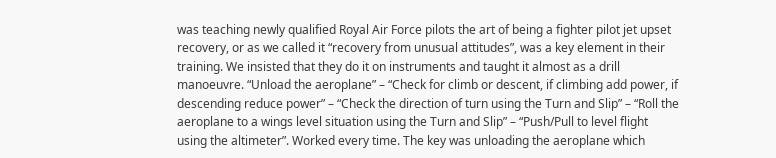was teaching newly qualified Royal Air Force pilots the art of being a fighter pilot jet upset recovery, or as we called it “recovery from unusual attitudes”, was a key element in their training. We insisted that they do it on instruments and taught it almost as a drill manoeuvre. “Unload the aeroplane” – “Check for climb or descent, if climbing add power, if descending reduce power” – “Check the direction of turn using the Turn and Slip” – “Roll the aeroplane to a wings level situation using the Turn and Slip” – “Push/Pull to level flight using the altimeter”. Worked every time. The key was unloading the aeroplane which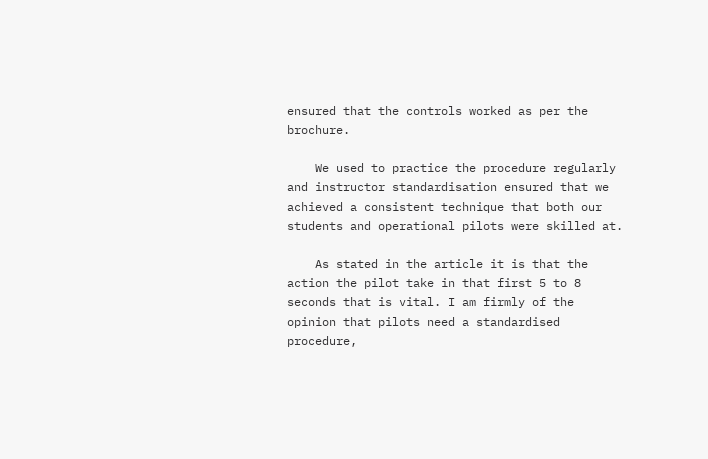ensured that the controls worked as per the brochure.

    We used to practice the procedure regularly and instructor standardisation ensured that we achieved a consistent technique that both our students and operational pilots were skilled at.

    As stated in the article it is that the action the pilot take in that first 5 to 8 seconds that is vital. I am firmly of the opinion that pilots need a standardised procedure,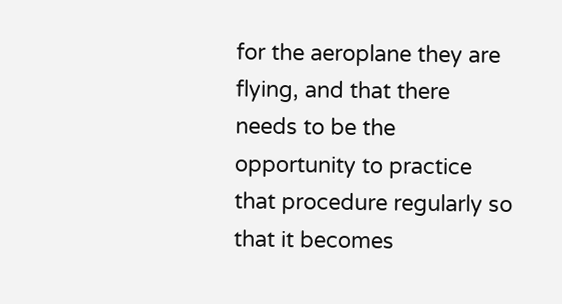for the aeroplane they are flying, and that there needs to be the opportunity to practice that procedure regularly so that it becomes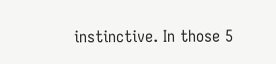instinctive. In those 5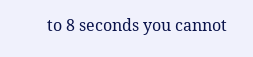to 8 seconds you cannot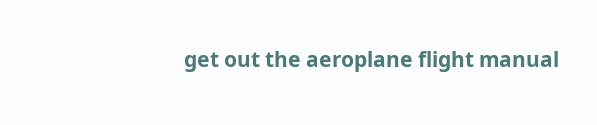get out the aeroplane flight manual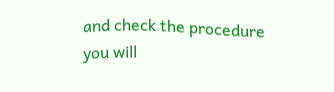and check the procedure you will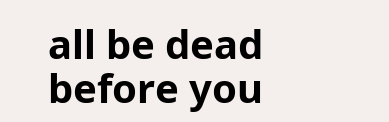all be dead before you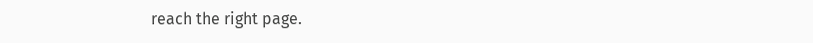reach the right page.